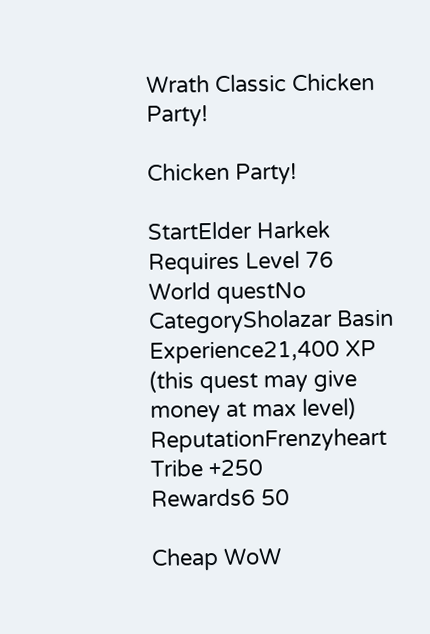Wrath Classic Chicken Party!

Chicken Party!

StartElder Harkek
Requires Level 76
World questNo
CategorySholazar Basin
Experience21,400 XP
(this quest may give money at max level)
ReputationFrenzyheart Tribe +250
Rewards6 50

Cheap WoW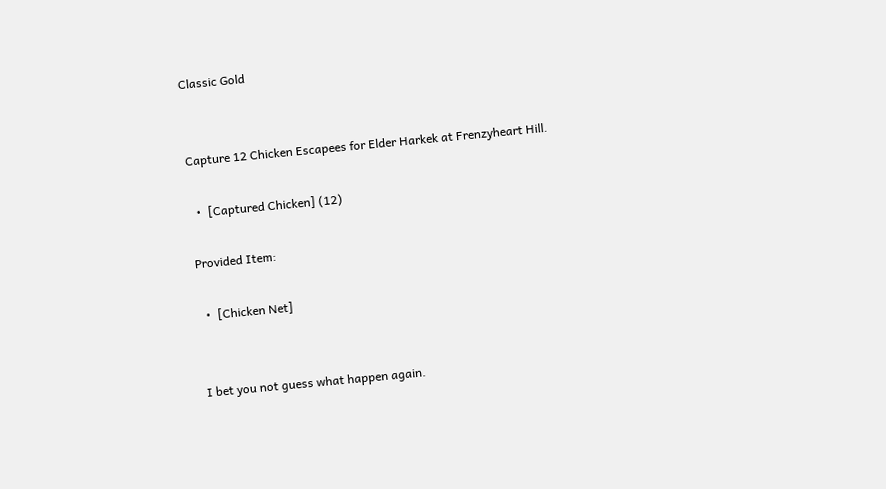Classic Gold


Capture 12 Chicken Escapees for Elder Harkek at Frenzyheart Hill.

  •  [Captured Chicken] (12)

Provided Item:

  •  [Chicken Net]


I bet you not guess what happen again.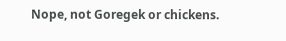Nope, not Goregek or chickens.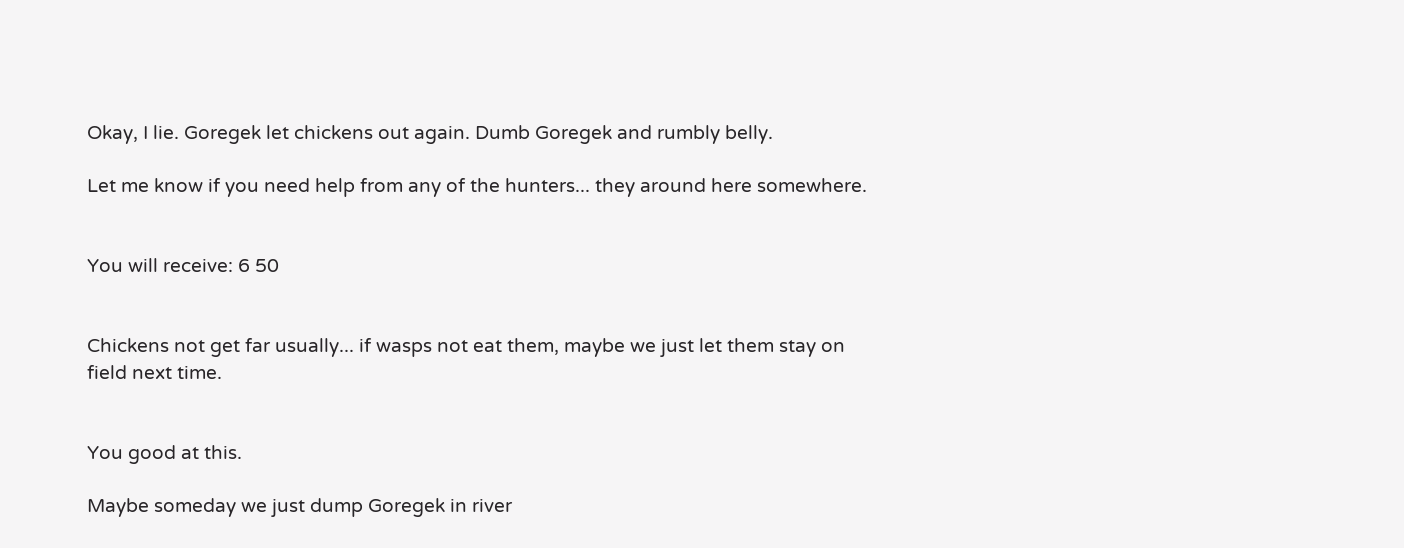Okay, I lie. Goregek let chickens out again. Dumb Goregek and rumbly belly.

Let me know if you need help from any of the hunters... they around here somewhere.


You will receive: 6 50


Chickens not get far usually... if wasps not eat them, maybe we just let them stay on field next time.


You good at this.

Maybe someday we just dump Goregek in river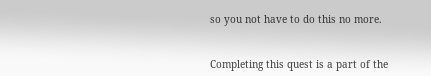so you not have to do this no more.


Completing this quest is a part of the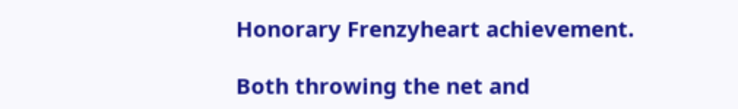Honorary Frenzyheart achievement.

Both throwing the net and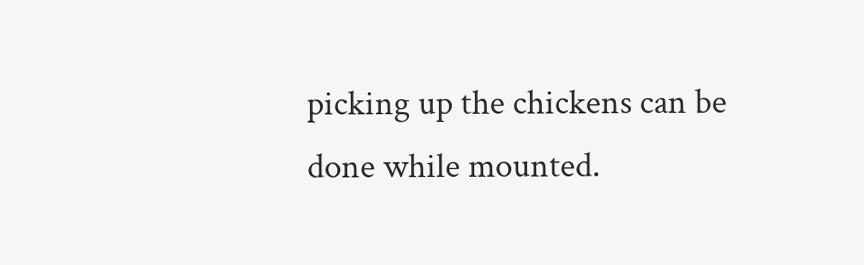picking up the chickens can be done while mounted.